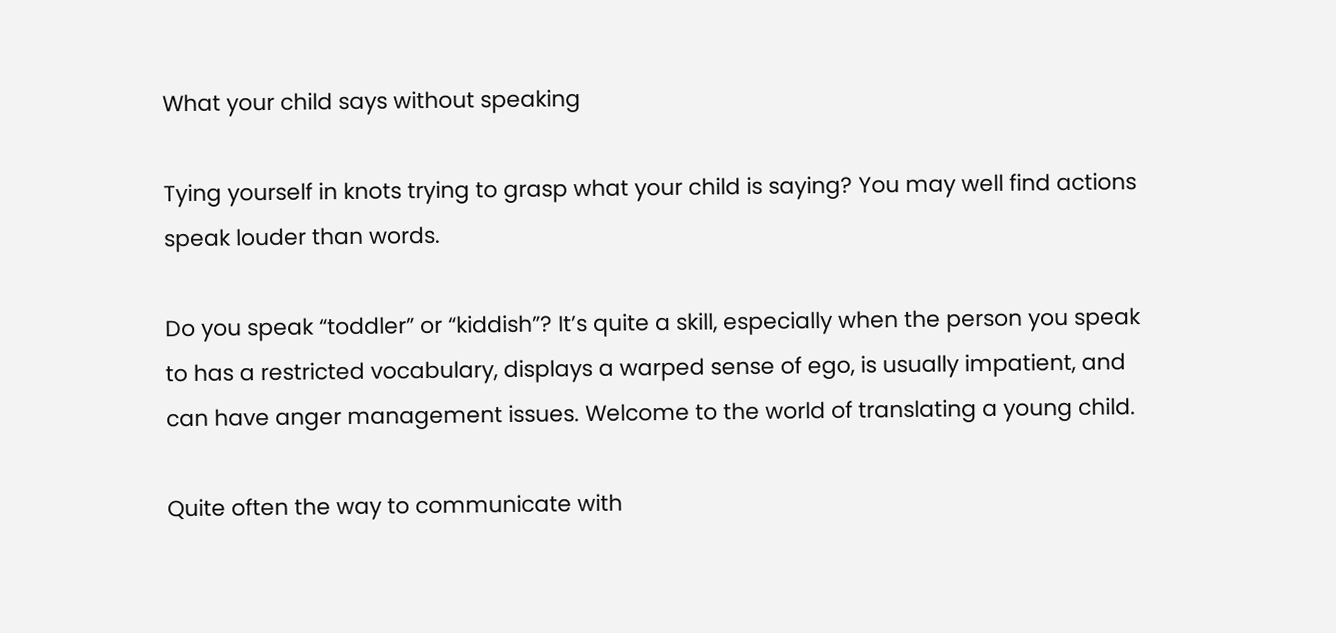What your child says without speaking

Tying yourself in knots trying to grasp what your child is saying? You may well find actions speak louder than words.

Do you speak “toddler” or “kiddish”? It’s quite a skill, especially when the person you speak to has a restricted vocabulary, displays a warped sense of ego, is usually impatient, and can have anger management issues. Welcome to the world of translating a young child.

Quite often the way to communicate with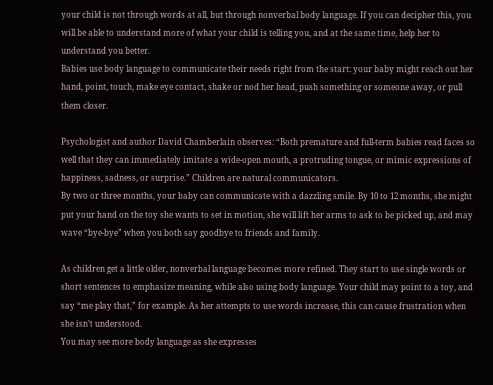your child is not through words at all, but through nonverbal body language. If you can decipher this, you will be able to understand more of what your child is telling you, and at the same time, help her to understand you better.
Babies use body language to communicate their needs right from the start: your baby might reach out her hand, point, touch, make eye contact, shake or nod her head, push something or someone away, or pull them closer.

Psychologist and author David Chamberlain observes: “Both premature and full-term babies read faces so well that they can immediately imitate a wide-open mouth, a protruding tongue, or mimic expressions of happiness, sadness, or surprise.” Children are natural communicators.
By two or three months, your baby can communicate with a dazzling smile. By 10 to 12 months, she might put your hand on the toy she wants to set in motion, she will lift her arms to ask to be picked up, and may wave “bye-bye” when you both say goodbye to friends and family.

As children get a little older, nonverbal language becomes more refined. They start to use single words or short sentences to emphasize meaning, while also using body language. Your child may point to a toy, and say “me play that,” for example. As her attempts to use words increase, this can cause frustration when she isn’t understood.
You may see more body language as she expresses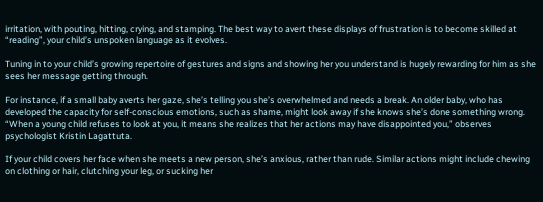irritation, with pouting, hitting, crying, and stamping. The best way to avert these displays of frustration is to become skilled at “reading”, your child’s unspoken language as it evolves.

Tuning in to your child’s growing repertoire of gestures and signs and showing her you understand is hugely rewarding for him as she sees her message getting through.

For instance, if a small baby averts her gaze, she’s telling you she’s overwhelmed and needs a break. An older baby, who has developed the capacity for self-conscious emotions, such as shame, might look away if she knows she’s done something wrong.
“When a young child refuses to look at you, it means she realizes that her actions may have disappointed you,” observes psychologist Kristin Lagattuta.

If your child covers her face when she meets a new person, she’s anxious, rather than rude. Similar actions might include chewing on clothing or hair, clutching your leg, or sucking her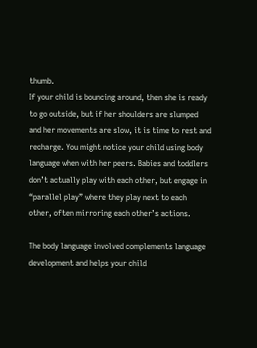thumb.
If your child is bouncing around, then she is ready to go outside, but if her shoulders are slumped and her movements are slow, it is time to rest and recharge. You might notice your child using body language when with her peers. Babies and toddlers don’t actually play with each other, but engage in “parallel play” where they play next to each other, often mirroring each other’s actions.

The body language involved complements language development and helps your child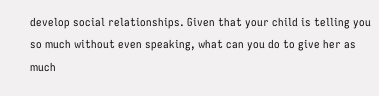develop social relationships. Given that your child is telling you so much without even speaking, what can you do to give her as much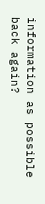information as possible back again?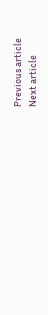Previous article
Next article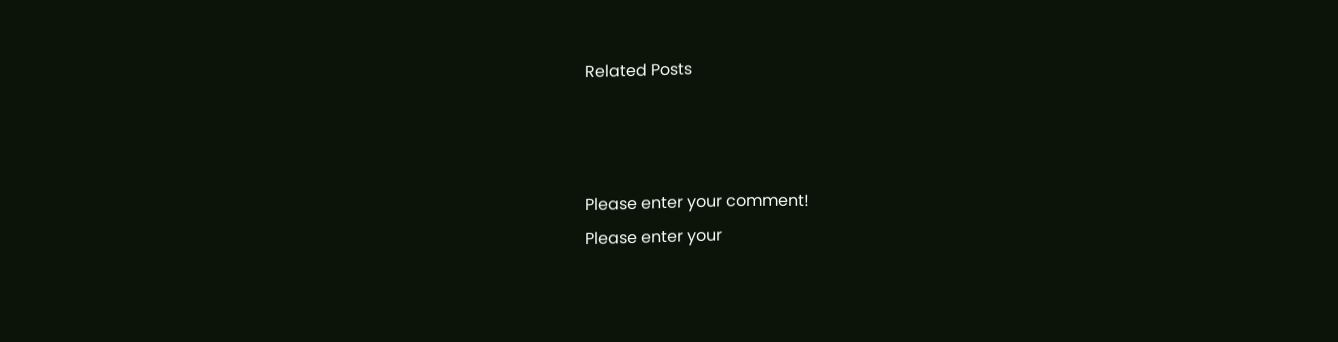Related Posts



Please enter your comment!
Please enter your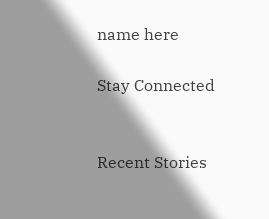name here

Stay Connected


Recent Stories